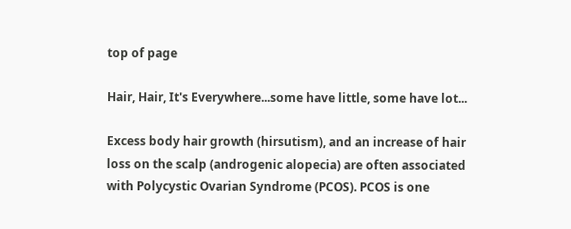top of page

Hair, Hair, It's Everywhere...some have little, some have lot...

Excess body hair growth (hirsutism), and an increase of hair loss on the scalp (androgenic alopecia) are often associated with Polycystic Ovarian Syndrome (PCOS). PCOS is one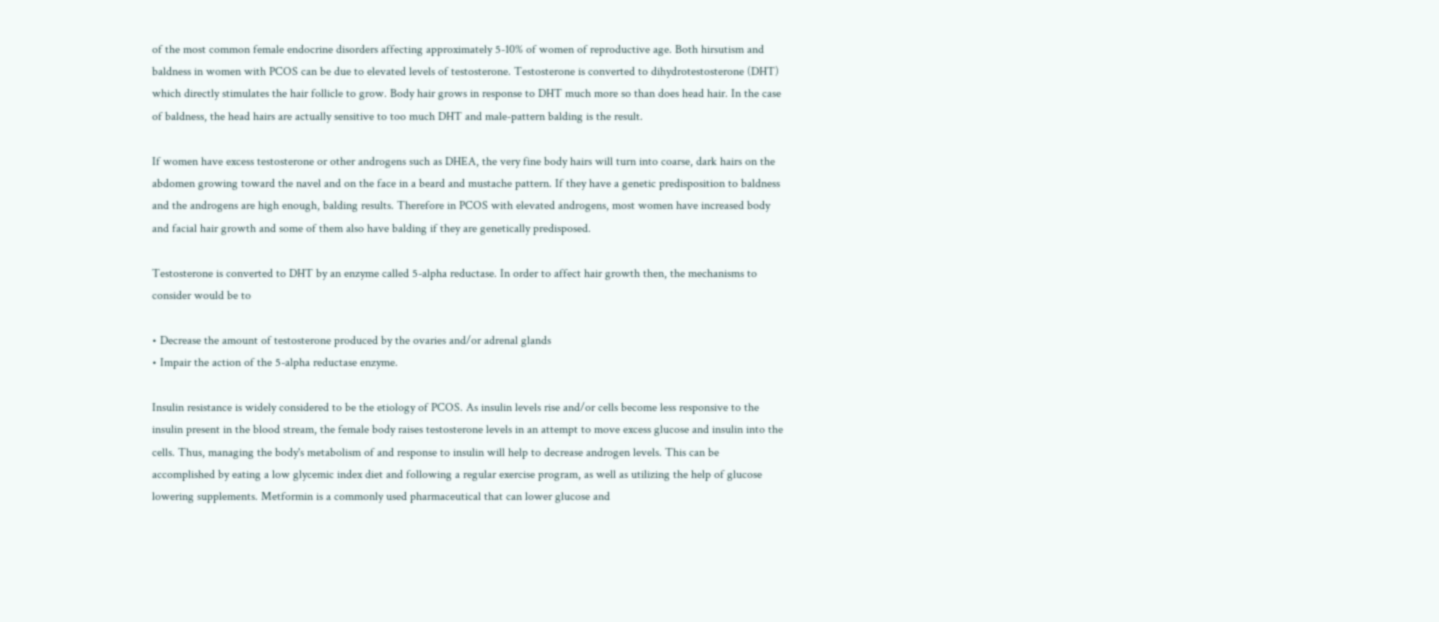of the most common female endocrine disorders affecting approximately 5-10% of women of reproductive age. Both hirsutism and baldness in women with PCOS can be due to elevated levels of testosterone. Testosterone is converted to dihydrotestosterone (DHT) which directly stimulates the hair follicle to grow. Body hair grows in response to DHT much more so than does head hair. In the case of baldness, the head hairs are actually sensitive to too much DHT and male-pattern balding is the result.

If women have excess testosterone or other androgens such as DHEA, the very fine body hairs will turn into coarse, dark hairs on the abdomen growing toward the navel and on the face in a beard and mustache pattern. If they have a genetic predisposition to baldness and the androgens are high enough, balding results. Therefore in PCOS with elevated androgens, most women have increased body and facial hair growth and some of them also have balding if they are genetically predisposed.

Testosterone is converted to DHT by an enzyme called 5-alpha reductase. In order to affect hair growth then, the mechanisms to consider would be to

• Decrease the amount of testosterone produced by the ovaries and/or adrenal glands
• Impair the action of the 5-alpha reductase enzyme.

Insulin resistance is widely considered to be the etiology of PCOS. As insulin levels rise and/or cells become less responsive to the insulin present in the blood stream, the female body raises testosterone levels in an attempt to move excess glucose and insulin into the cells. Thus, managing the body's metabolism of and response to insulin will help to decrease androgen levels. This can be accomplished by eating a low glycemic index diet and following a regular exercise program, as well as utilizing the help of glucose lowering supplements. Metformin is a commonly used pharmaceutical that can lower glucose and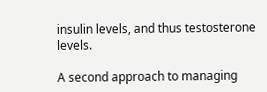insulin levels, and thus testosterone levels.

A second approach to managing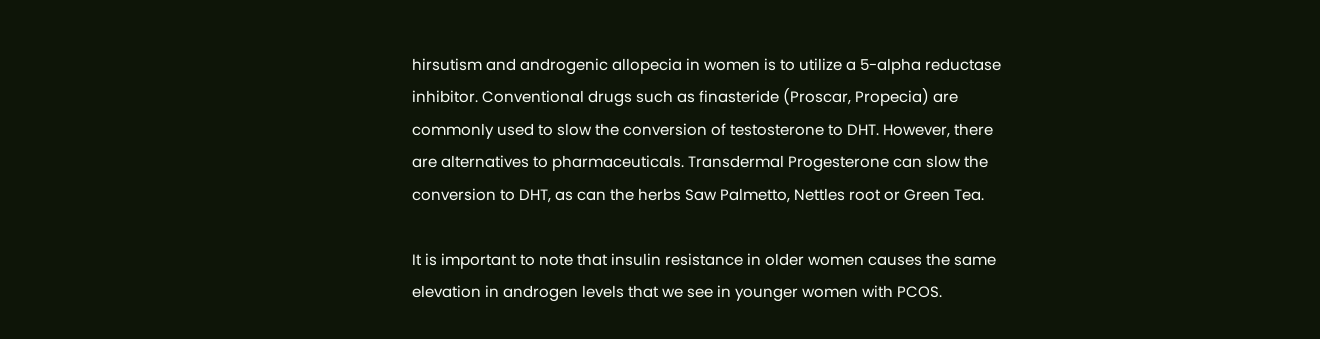hirsutism and androgenic allopecia in women is to utilize a 5-alpha reductase inhibitor. Conventional drugs such as finasteride (Proscar, Propecia) are commonly used to slow the conversion of testosterone to DHT. However, there are alternatives to pharmaceuticals. Transdermal Progesterone can slow the conversion to DHT, as can the herbs Saw Palmetto, Nettles root or Green Tea.

It is important to note that insulin resistance in older women causes the same elevation in androgen levels that we see in younger women with PCOS.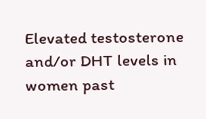Elevated testosterone and/or DHT levels in women past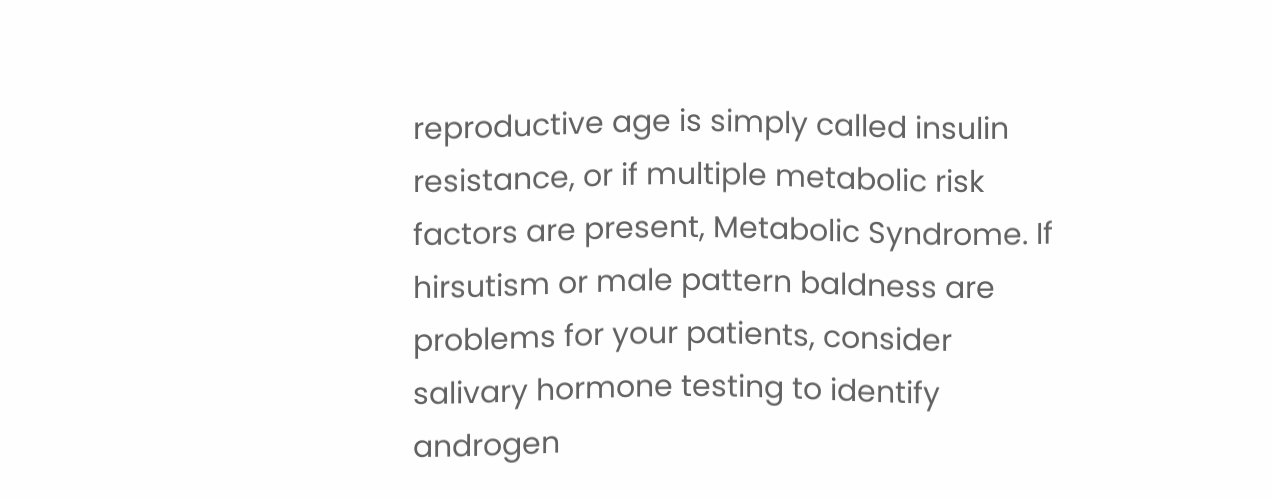reproductive age is simply called insulin resistance, or if multiple metabolic risk factors are present, Metabolic Syndrome. If hirsutism or male pattern baldness are problems for your patients, consider salivary hormone testing to identify androgen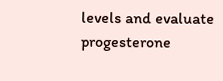levels and evaluate progesterone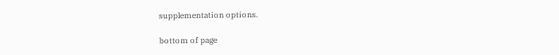supplementation options.

bottom of page